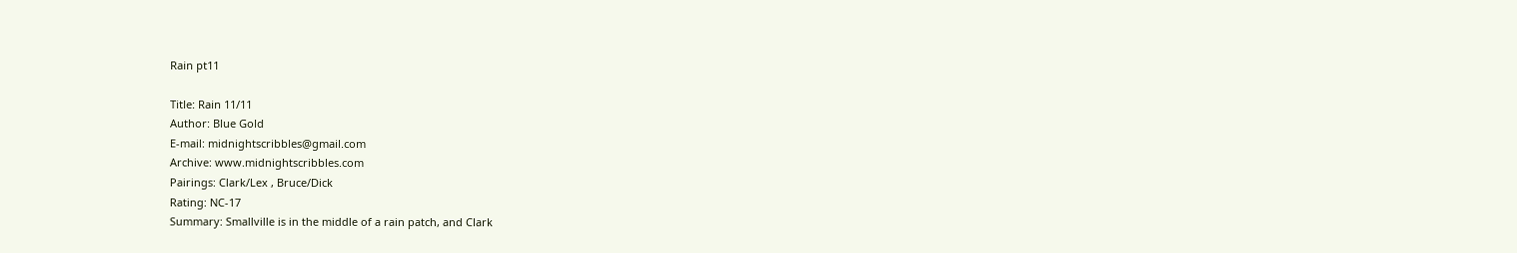Rain pt11

Title: Rain 11/11
Author: Blue Gold
E-mail: midnightscribbles@gmail.com
Archive: www.midnightscribbles.com
Pairings: Clark/Lex , Bruce/Dick
Rating: NC-17
Summary: Smallville is in the middle of a rain patch, and Clark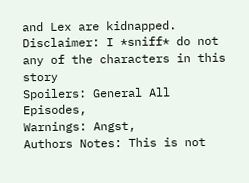and Lex are kidnapped.
Disclaimer: I *sniff* do not any of the characters in this story
Spoilers: General All Episodes,
Warnings: Angst,
Authors Notes: This is not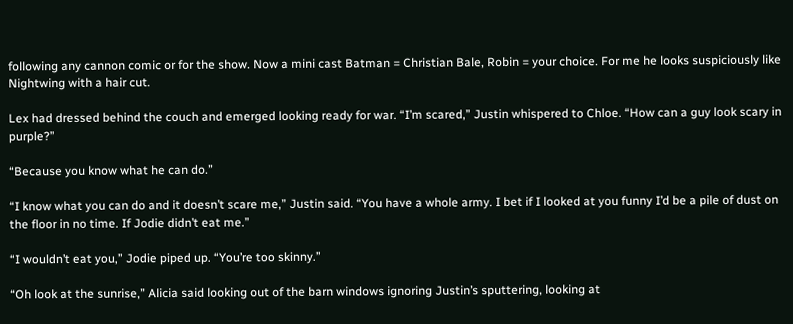following any cannon comic or for the show. Now a mini cast Batman = Christian Bale, Robin = your choice. For me he looks suspiciously like Nightwing with a hair cut.

Lex had dressed behind the couch and emerged looking ready for war. “I’m scared,” Justin whispered to Chloe. “How can a guy look scary in purple?”

“Because you know what he can do.”

“I know what you can do and it doesn’t scare me,” Justin said. “You have a whole army. I bet if I looked at you funny I’d be a pile of dust on the floor in no time. If Jodie didn’t eat me.”

“I wouldn’t eat you,” Jodie piped up. “You’re too skinny.”

“Oh look at the sunrise,” Alicia said looking out of the barn windows ignoring Justin’s sputtering, looking at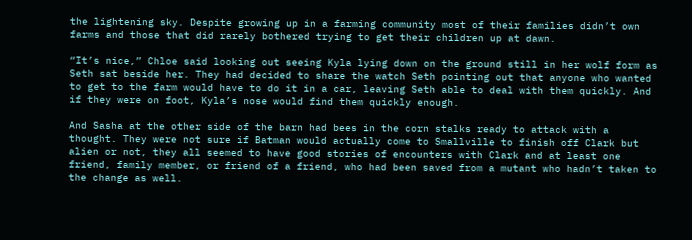the lightening sky. Despite growing up in a farming community most of their families didn’t own farms and those that did rarely bothered trying to get their children up at dawn.

“It’s nice,” Chloe said looking out seeing Kyla lying down on the ground still in her wolf form as Seth sat beside her. They had decided to share the watch Seth pointing out that anyone who wanted to get to the farm would have to do it in a car, leaving Seth able to deal with them quickly. And if they were on foot, Kyla’s nose would find them quickly enough.

And Sasha at the other side of the barn had bees in the corn stalks ready to attack with a thought. They were not sure if Batman would actually come to Smallville to finish off Clark but alien or not, they all seemed to have good stories of encounters with Clark and at least one friend, family member, or friend of a friend, who had been saved from a mutant who hadn’t taken to the change as well.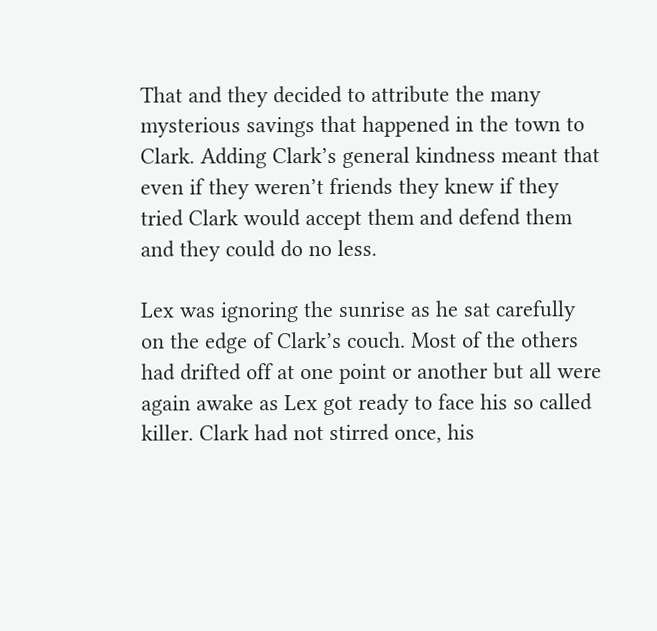That and they decided to attribute the many mysterious savings that happened in the town to Clark. Adding Clark’s general kindness meant that even if they weren’t friends they knew if they tried Clark would accept them and defend them and they could do no less.

Lex was ignoring the sunrise as he sat carefully on the edge of Clark’s couch. Most of the others had drifted off at one point or another but all were again awake as Lex got ready to face his so called killer. Clark had not stirred once, his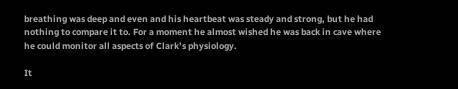breathing was deep and even and his heartbeat was steady and strong, but he had nothing to compare it to. For a moment he almost wished he was back in cave where he could monitor all aspects of Clark’s physiology.

It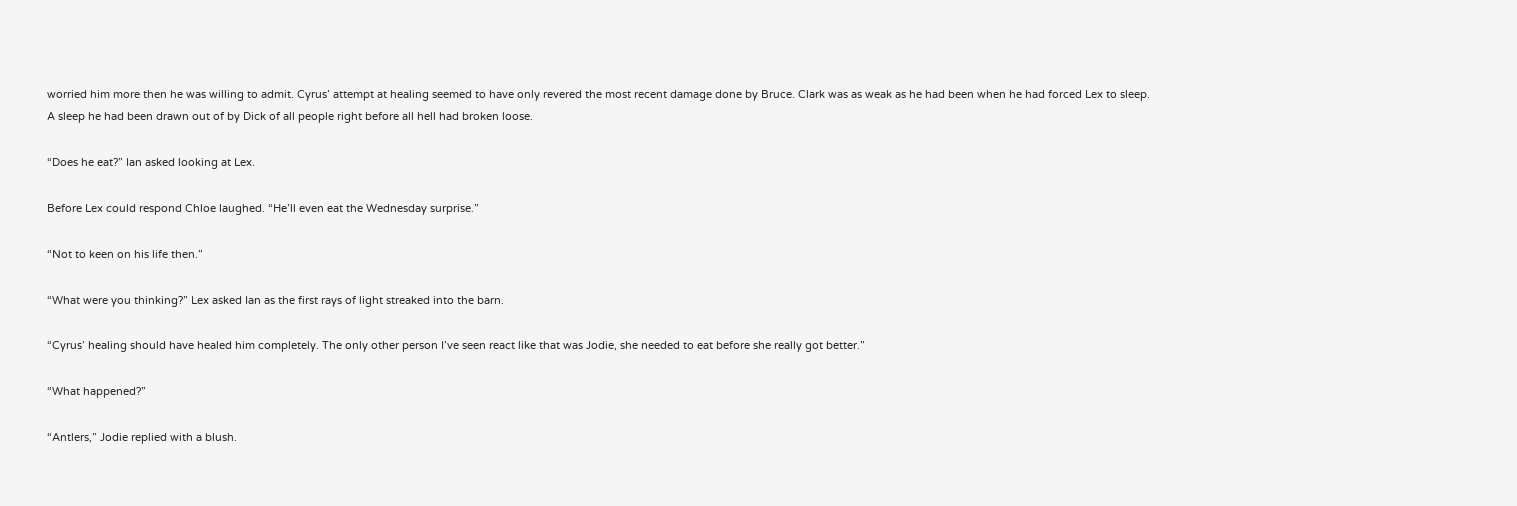worried him more then he was willing to admit. Cyrus’ attempt at healing seemed to have only revered the most recent damage done by Bruce. Clark was as weak as he had been when he had forced Lex to sleep. A sleep he had been drawn out of by Dick of all people right before all hell had broken loose.

“Does he eat?” Ian asked looking at Lex.

Before Lex could respond Chloe laughed. “He’ll even eat the Wednesday surprise.”

“Not to keen on his life then.”

“What were you thinking?” Lex asked Ian as the first rays of light streaked into the barn.

“Cyrus’ healing should have healed him completely. The only other person I’ve seen react like that was Jodie, she needed to eat before she really got better.”

“What happened?”

“Antlers,” Jodie replied with a blush.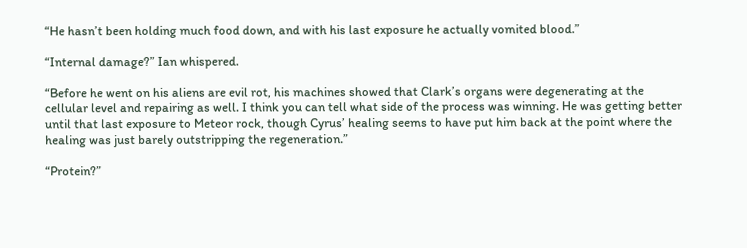“He hasn’t been holding much food down, and with his last exposure he actually vomited blood.”

“Internal damage?” Ian whispered.

“Before he went on his aliens are evil rot, his machines showed that Clark’s organs were degenerating at the cellular level and repairing as well. I think you can tell what side of the process was winning. He was getting better until that last exposure to Meteor rock, though Cyrus’ healing seems to have put him back at the point where the healing was just barely outstripping the regeneration.”

“Protein?”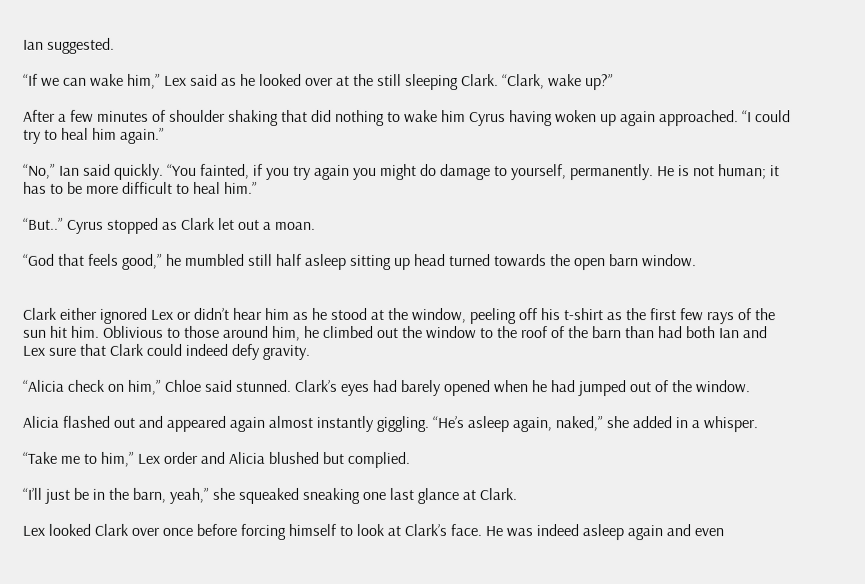Ian suggested.

“If we can wake him,” Lex said as he looked over at the still sleeping Clark. “Clark, wake up?”

After a few minutes of shoulder shaking that did nothing to wake him Cyrus having woken up again approached. “I could try to heal him again.”

“No,” Ian said quickly. “You fainted, if you try again you might do damage to yourself, permanently. He is not human; it has to be more difficult to heal him.”

“But..” Cyrus stopped as Clark let out a moan.

“God that feels good,” he mumbled still half asleep sitting up head turned towards the open barn window.


Clark either ignored Lex or didn’t hear him as he stood at the window, peeling off his t-shirt as the first few rays of the sun hit him. Oblivious to those around him, he climbed out the window to the roof of the barn than had both Ian and Lex sure that Clark could indeed defy gravity.

“Alicia check on him,” Chloe said stunned. Clark’s eyes had barely opened when he had jumped out of the window.

Alicia flashed out and appeared again almost instantly giggling. “He’s asleep again, naked,” she added in a whisper.

“Take me to him,” Lex order and Alicia blushed but complied.

“I’ll just be in the barn, yeah,” she squeaked sneaking one last glance at Clark.

Lex looked Clark over once before forcing himself to look at Clark’s face. He was indeed asleep again and even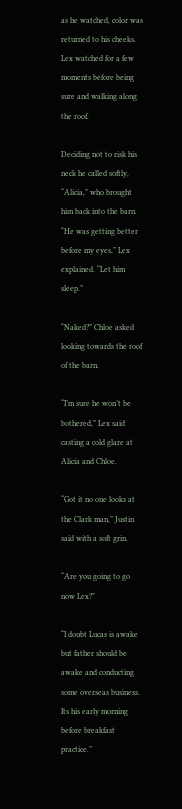as he watched, color was returned to his cheeks. Lex watched for a few moments before being sure and walking along the roof.

Deciding not to risk his neck he called softly, “Alicia,” who brought him back into the barn. “He was getting better before my eyes,” Lex explained. “Let him sleep.”

“Naked?” Chloe asked looking towards the roof of the barn.

“I’m sure he won’t be bothered,” Lex said casting a cold glare at Alicia and Chloe.

“Got it no one looks at the Clark man,” Justin said with a soft grin.

“Are you going to go now Lex?”

“I doubt Lucas is awake but father should be awake and conducting some overseas business. Its his early morning before breakfast practice.”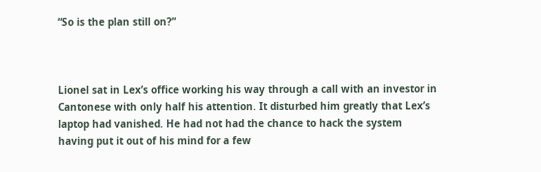“So is the plan still on?”



Lionel sat in Lex’s office working his way through a call with an investor in Cantonese with only half his attention. It disturbed him greatly that Lex’s laptop had vanished. He had not had the chance to hack the system having put it out of his mind for a few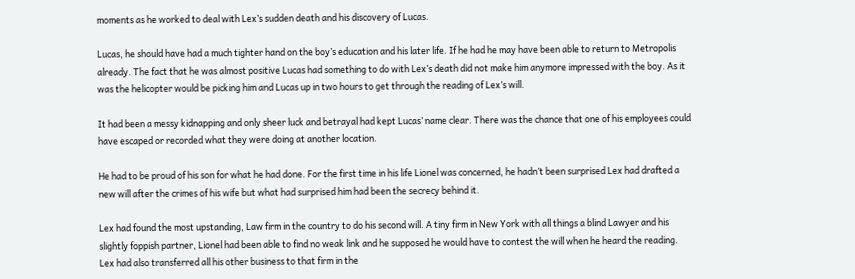moments as he worked to deal with Lex’s sudden death and his discovery of Lucas.

Lucas, he should have had a much tighter hand on the boy’s education and his later life. If he had he may have been able to return to Metropolis already. The fact that he was almost positive Lucas had something to do with Lex’s death did not make him anymore impressed with the boy. As it was the helicopter would be picking him and Lucas up in two hours to get through the reading of Lex’s will.

It had been a messy kidnapping and only sheer luck and betrayal had kept Lucas’ name clear. There was the chance that one of his employees could have escaped or recorded what they were doing at another location.

He had to be proud of his son for what he had done. For the first time in his life Lionel was concerned, he hadn’t been surprised Lex had drafted a new will after the crimes of his wife but what had surprised him had been the secrecy behind it.

Lex had found the most upstanding, Law firm in the country to do his second will. A tiny firm in New York with all things a blind Lawyer and his slightly foppish partner, Lionel had been able to find no weak link and he supposed he would have to contest the will when he heard the reading. Lex had also transferred all his other business to that firm in the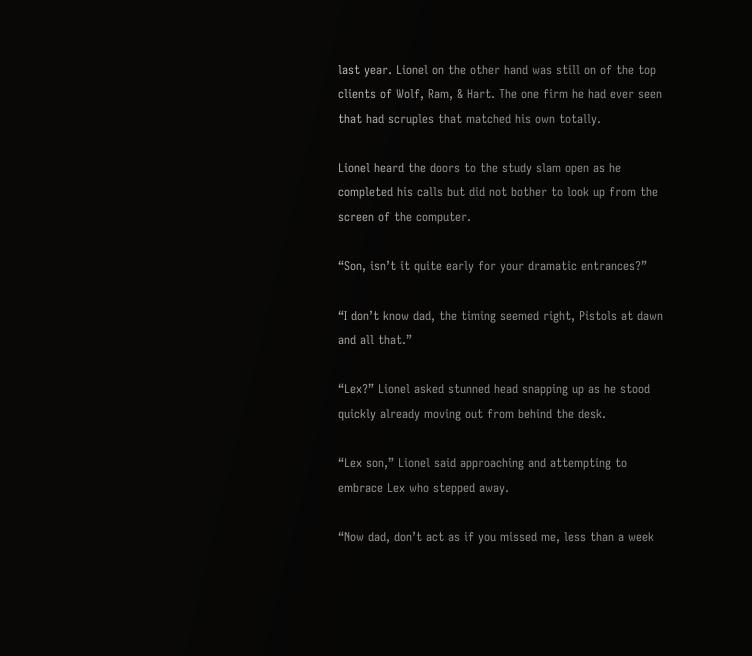last year. Lionel on the other hand was still on of the top clients of Wolf, Ram, & Hart. The one firm he had ever seen that had scruples that matched his own totally.

Lionel heard the doors to the study slam open as he completed his calls but did not bother to look up from the screen of the computer.

“Son, isn’t it quite early for your dramatic entrances?”

“I don’t know dad, the timing seemed right, Pistols at dawn and all that.”

“Lex?” Lionel asked stunned head snapping up as he stood quickly already moving out from behind the desk.

“Lex son,” Lionel said approaching and attempting to embrace Lex who stepped away.

“Now dad, don’t act as if you missed me, less than a week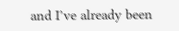and I’ve already been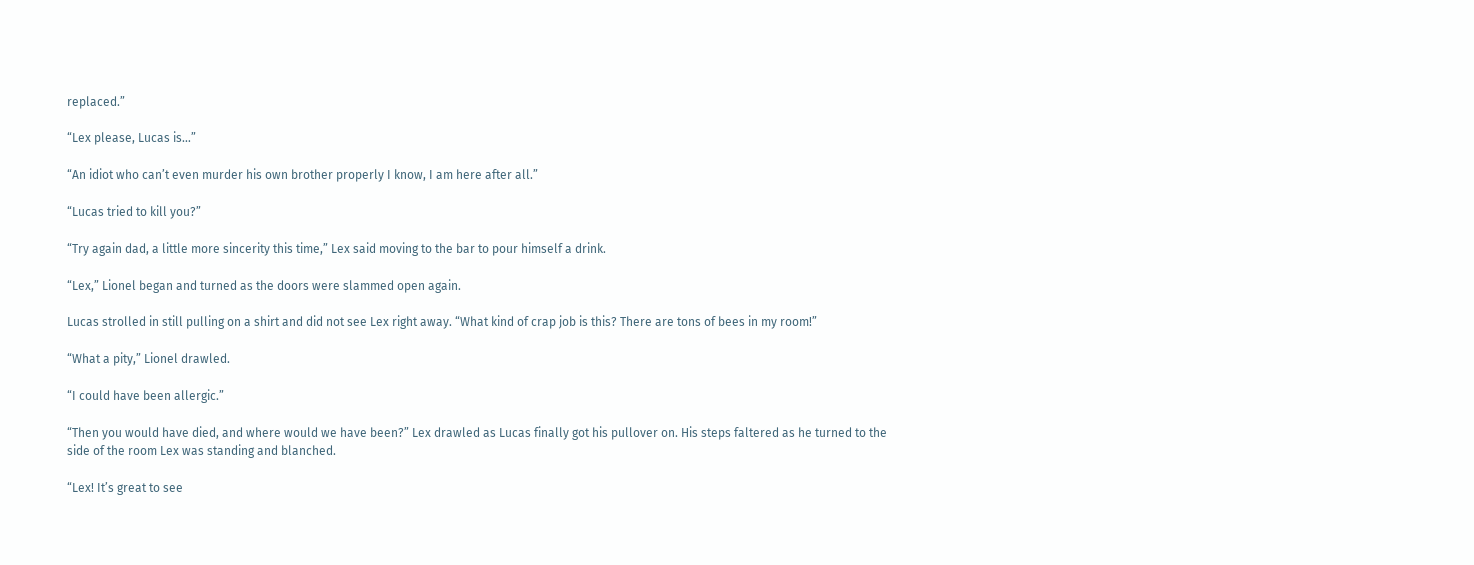replaced.”

“Lex please, Lucas is…”

“An idiot who can’t even murder his own brother properly I know, I am here after all.”

“Lucas tried to kill you?”

“Try again dad, a little more sincerity this time,” Lex said moving to the bar to pour himself a drink.

“Lex,” Lionel began and turned as the doors were slammed open again.

Lucas strolled in still pulling on a shirt and did not see Lex right away. “What kind of crap job is this? There are tons of bees in my room!”

“What a pity,” Lionel drawled.

“I could have been allergic.”

“Then you would have died, and where would we have been?” Lex drawled as Lucas finally got his pullover on. His steps faltered as he turned to the side of the room Lex was standing and blanched.

“Lex! It’s great to see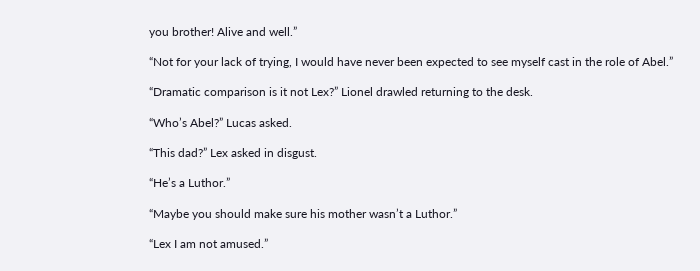you brother! Alive and well.”

“Not for your lack of trying, I would have never been expected to see myself cast in the role of Abel.”

“Dramatic comparison is it not Lex?” Lionel drawled returning to the desk.

“Who’s Abel?” Lucas asked.

“This dad?” Lex asked in disgust.

“He’s a Luthor.”

“Maybe you should make sure his mother wasn’t a Luthor.”

“Lex I am not amused.”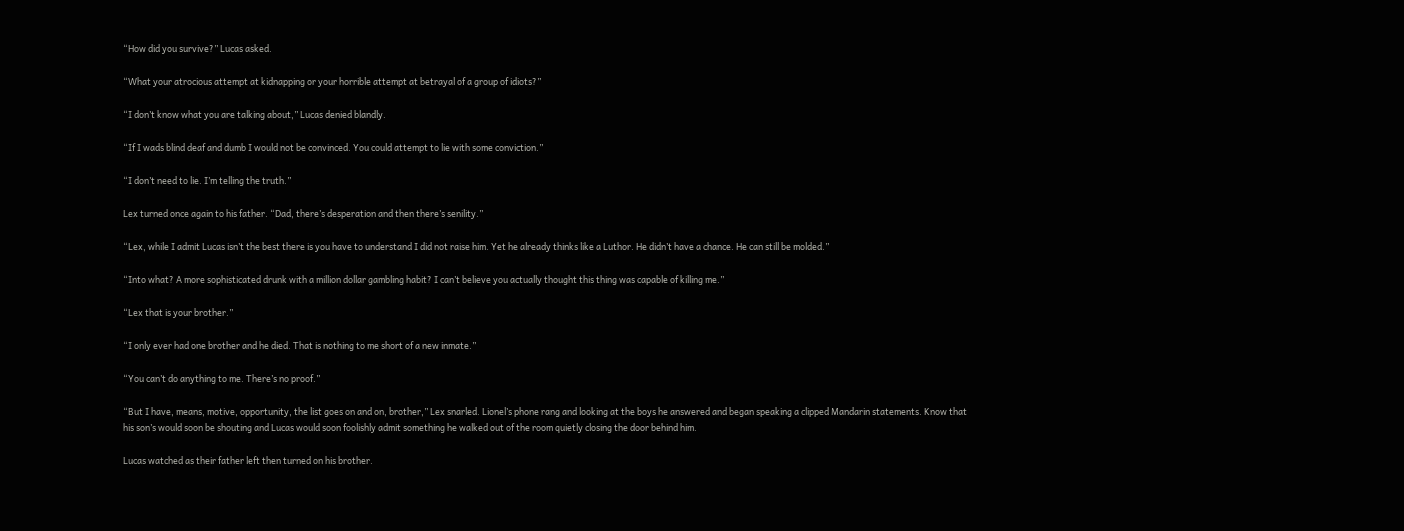“How did you survive?” Lucas asked.

“What your atrocious attempt at kidnapping or your horrible attempt at betrayal of a group of idiots?”

“I don’t know what you are talking about,” Lucas denied blandly.

“If I wads blind deaf and dumb I would not be convinced. You could attempt to lie with some conviction.”

“I don’t need to lie. I’m telling the truth.”

Lex turned once again to his father. “Dad, there’s desperation and then there’s senility.”

“Lex, while I admit Lucas isn’t the best there is you have to understand I did not raise him. Yet he already thinks like a Luthor. He didn’t have a chance. He can still be molded.”

“Into what? A more sophisticated drunk with a million dollar gambling habit? I can’t believe you actually thought this thing was capable of killing me.”

“Lex that is your brother.”

“I only ever had one brother and he died. That is nothing to me short of a new inmate.”

“You can’t do anything to me. There’s no proof.”

“But I have, means, motive, opportunity, the list goes on and on, brother,” Lex snarled. Lionel’s phone rang and looking at the boys he answered and began speaking a clipped Mandarin statements. Know that his son’s would soon be shouting and Lucas would soon foolishly admit something he walked out of the room quietly closing the door behind him.

Lucas watched as their father left then turned on his brother.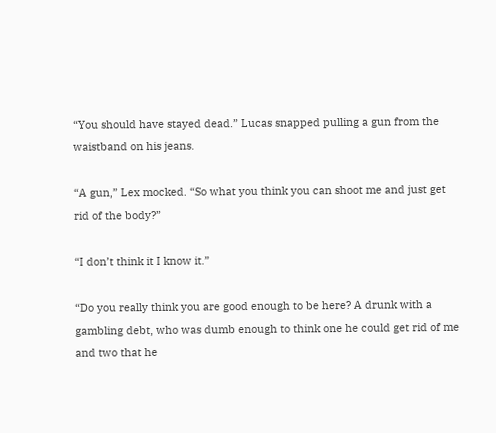“You should have stayed dead.” Lucas snapped pulling a gun from the waistband on his jeans.

“A gun,” Lex mocked. “So what you think you can shoot me and just get rid of the body?”

“I don’t think it I know it.”

“Do you really think you are good enough to be here? A drunk with a gambling debt, who was dumb enough to think one he could get rid of me and two that he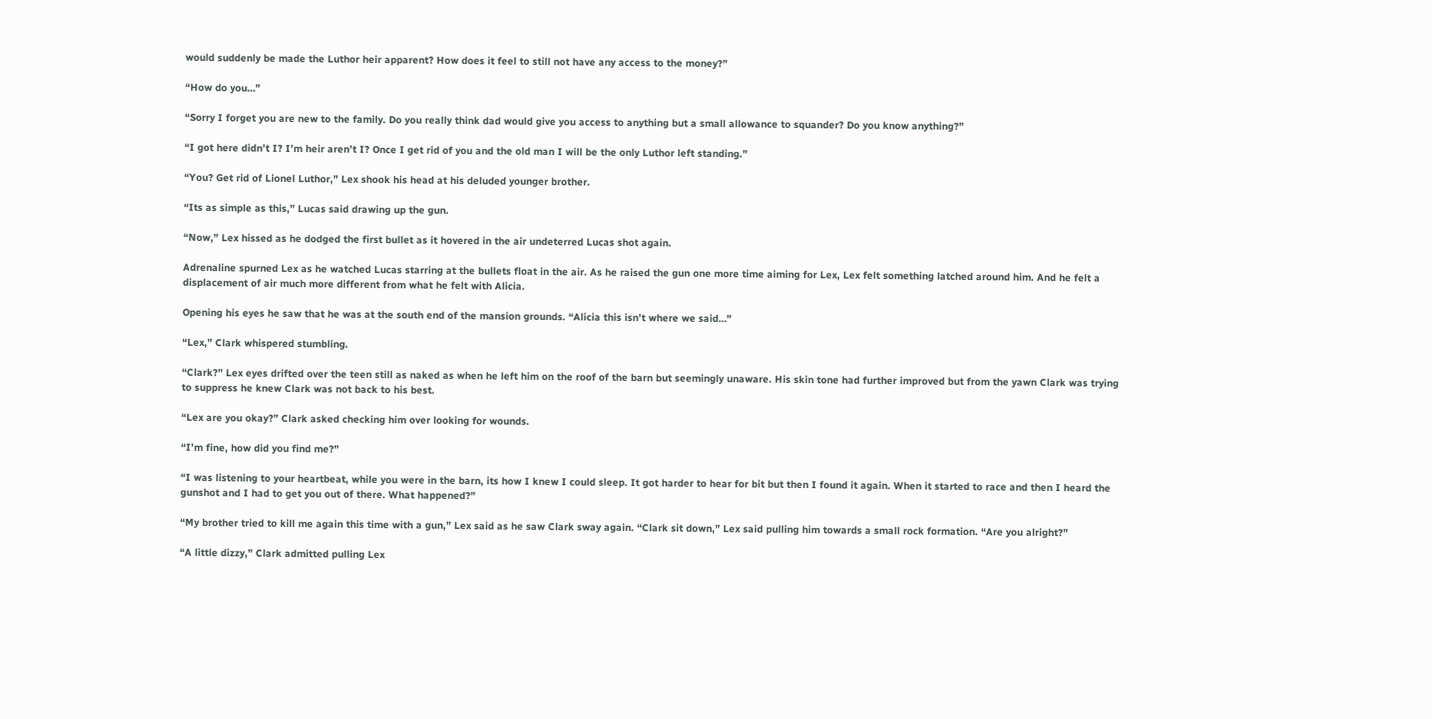would suddenly be made the Luthor heir apparent? How does it feel to still not have any access to the money?”

“How do you…”

“Sorry I forget you are new to the family. Do you really think dad would give you access to anything but a small allowance to squander? Do you know anything?”

“I got here didn’t I? I’m heir aren’t I? Once I get rid of you and the old man I will be the only Luthor left standing.”

“You? Get rid of Lionel Luthor,” Lex shook his head at his deluded younger brother.

“Its as simple as this,” Lucas said drawing up the gun.

“Now,” Lex hissed as he dodged the first bullet as it hovered in the air undeterred Lucas shot again.

Adrenaline spurned Lex as he watched Lucas starring at the bullets float in the air. As he raised the gun one more time aiming for Lex, Lex felt something latched around him. And he felt a displacement of air much more different from what he felt with Alicia.

Opening his eyes he saw that he was at the south end of the mansion grounds. “Alicia this isn’t where we said…”

“Lex,” Clark whispered stumbling.

“Clark?” Lex eyes drifted over the teen still as naked as when he left him on the roof of the barn but seemingly unaware. His skin tone had further improved but from the yawn Clark was trying to suppress he knew Clark was not back to his best.

“Lex are you okay?” Clark asked checking him over looking for wounds.

“I’m fine, how did you find me?”

“I was listening to your heartbeat, while you were in the barn, its how I knew I could sleep. It got harder to hear for bit but then I found it again. When it started to race and then I heard the gunshot and I had to get you out of there. What happened?”

“My brother tried to kill me again this time with a gun,” Lex said as he saw Clark sway again. “Clark sit down,” Lex said pulling him towards a small rock formation. “Are you alright?”

“A little dizzy,” Clark admitted pulling Lex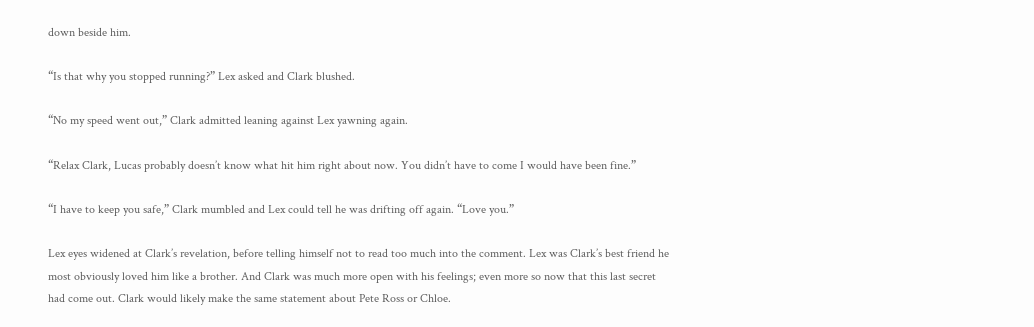down beside him.

“Is that why you stopped running?” Lex asked and Clark blushed.

“No my speed went out,” Clark admitted leaning against Lex yawning again.

“Relax Clark, Lucas probably doesn’t know what hit him right about now. You didn’t have to come I would have been fine.”

“I have to keep you safe,” Clark mumbled and Lex could tell he was drifting off again. “Love you.”

Lex eyes widened at Clark’s revelation, before telling himself not to read too much into the comment. Lex was Clark’s best friend he most obviously loved him like a brother. And Clark was much more open with his feelings; even more so now that this last secret had come out. Clark would likely make the same statement about Pete Ross or Chloe.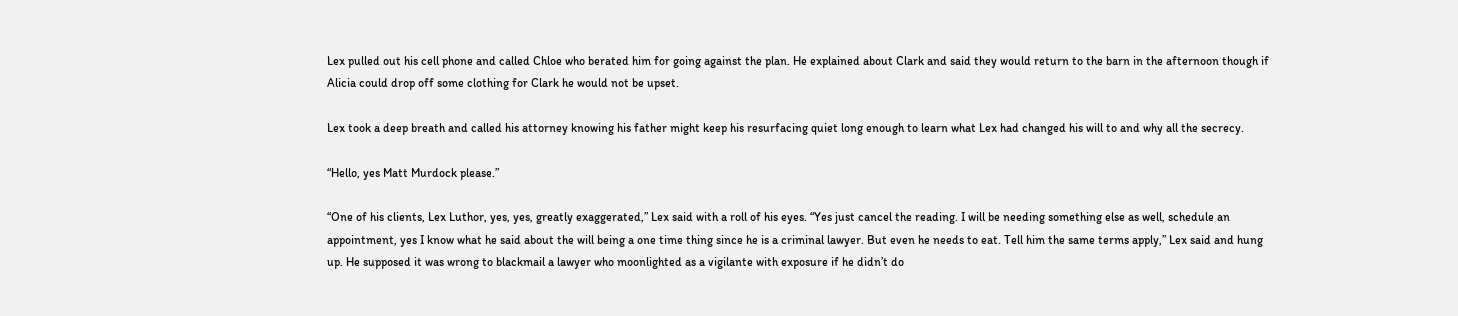Lex pulled out his cell phone and called Chloe who berated him for going against the plan. He explained about Clark and said they would return to the barn in the afternoon though if Alicia could drop off some clothing for Clark he would not be upset.

Lex took a deep breath and called his attorney knowing his father might keep his resurfacing quiet long enough to learn what Lex had changed his will to and why all the secrecy.

“Hello, yes Matt Murdock please.”

“One of his clients, Lex Luthor, yes, yes, greatly exaggerated,” Lex said with a roll of his eyes. “Yes just cancel the reading. I will be needing something else as well, schedule an appointment, yes I know what he said about the will being a one time thing since he is a criminal lawyer. But even he needs to eat. Tell him the same terms apply,” Lex said and hung up. He supposed it was wrong to blackmail a lawyer who moonlighted as a vigilante with exposure if he didn’t do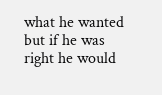what he wanted but if he was right he would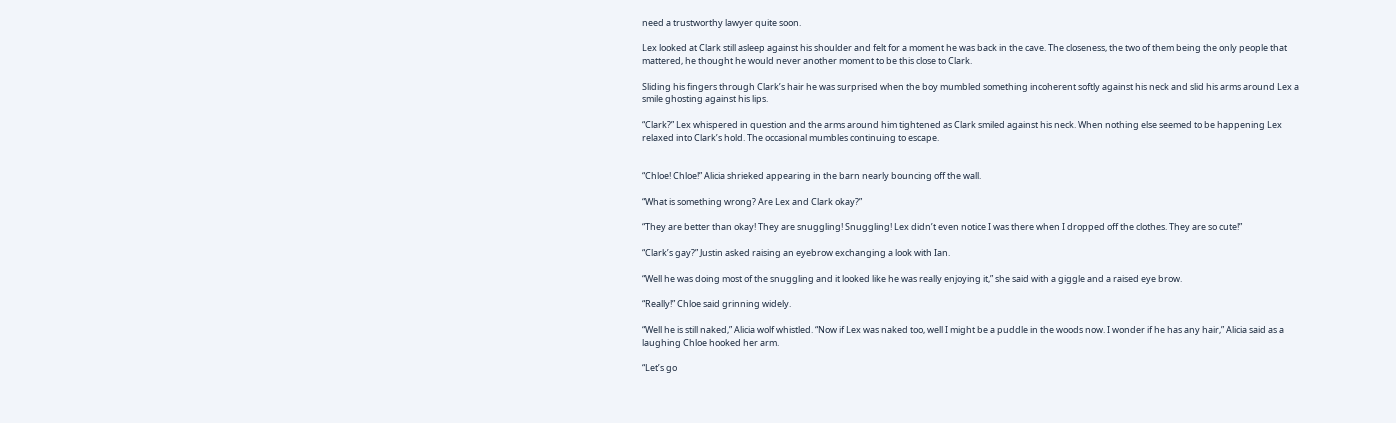need a trustworthy lawyer quite soon.

Lex looked at Clark still asleep against his shoulder and felt for a moment he was back in the cave. The closeness, the two of them being the only people that mattered, he thought he would never another moment to be this close to Clark.

Sliding his fingers through Clark’s hair he was surprised when the boy mumbled something incoherent softly against his neck and slid his arms around Lex a smile ghosting against his lips.

“Clark?” Lex whispered in question and the arms around him tightened as Clark smiled against his neck. When nothing else seemed to be happening Lex relaxed into Clark’s hold. The occasional mumbles continuing to escape.


“Chloe! Chloe!” Alicia shrieked appearing in the barn nearly bouncing off the wall.

“What is something wrong? Are Lex and Clark okay?”

“They are better than okay! They are snuggling! Snuggling! Lex didn’t even notice I was there when I dropped off the clothes. They are so cute!”

“Clark’s gay?” Justin asked raising an eyebrow exchanging a look with Ian.

“Well he was doing most of the snuggling and it looked like he was really enjoying it,” she said with a giggle and a raised eye brow.

“Really!” Chloe said grinning widely.

“Well he is still naked,” Alicia wolf whistled. “Now if Lex was naked too, well I might be a puddle in the woods now. I wonder if he has any hair,” Alicia said as a laughing Chloe hooked her arm.

“Let’s go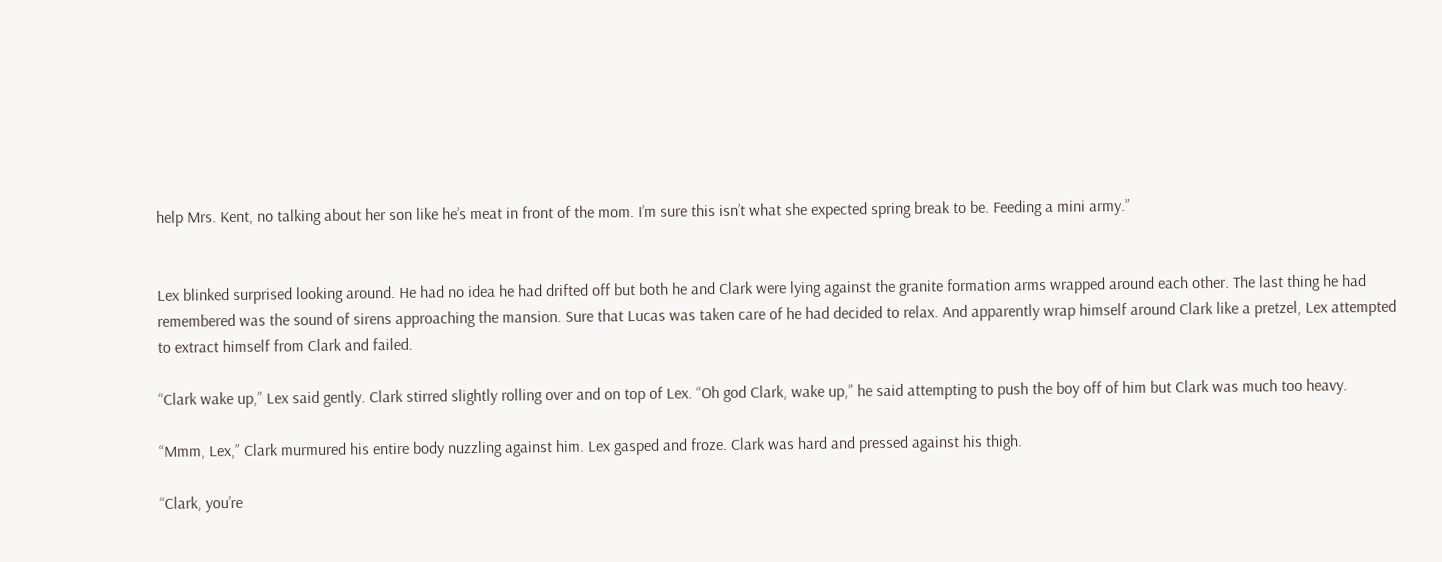help Mrs. Kent, no talking about her son like he’s meat in front of the mom. I’m sure this isn’t what she expected spring break to be. Feeding a mini army.”


Lex blinked surprised looking around. He had no idea he had drifted off but both he and Clark were lying against the granite formation arms wrapped around each other. The last thing he had remembered was the sound of sirens approaching the mansion. Sure that Lucas was taken care of he had decided to relax. And apparently wrap himself around Clark like a pretzel, Lex attempted to extract himself from Clark and failed.

“Clark wake up,” Lex said gently. Clark stirred slightly rolling over and on top of Lex. “Oh god Clark, wake up,” he said attempting to push the boy off of him but Clark was much too heavy.

“Mmm, Lex,” Clark murmured his entire body nuzzling against him. Lex gasped and froze. Clark was hard and pressed against his thigh.

“Clark, you’re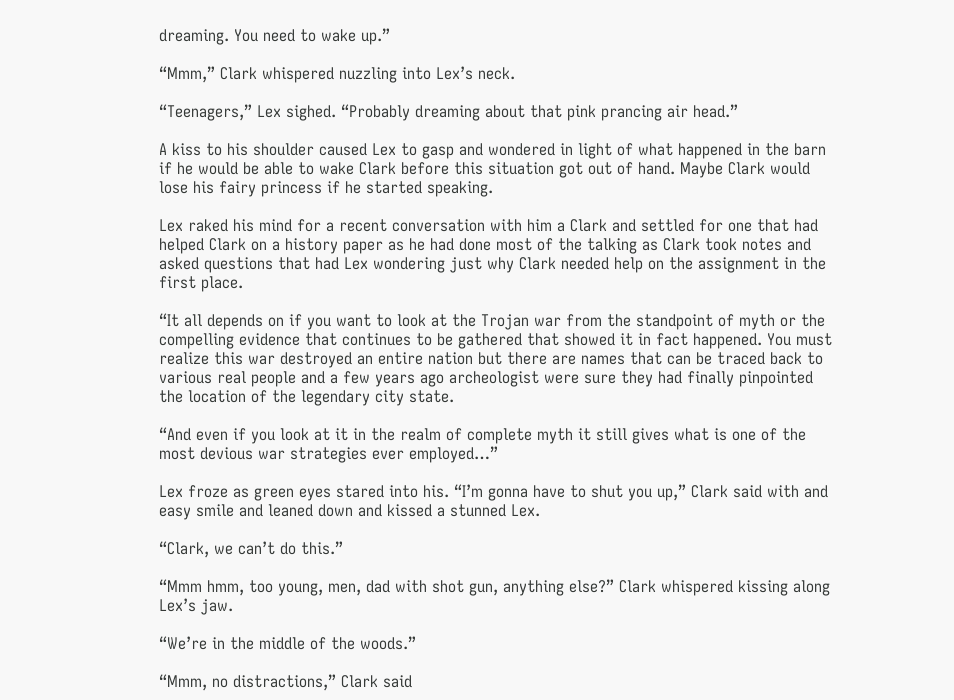dreaming. You need to wake up.”

“Mmm,” Clark whispered nuzzling into Lex’s neck.

“Teenagers,” Lex sighed. “Probably dreaming about that pink prancing air head.”

A kiss to his shoulder caused Lex to gasp and wondered in light of what happened in the barn if he would be able to wake Clark before this situation got out of hand. Maybe Clark would lose his fairy princess if he started speaking.

Lex raked his mind for a recent conversation with him a Clark and settled for one that had helped Clark on a history paper as he had done most of the talking as Clark took notes and asked questions that had Lex wondering just why Clark needed help on the assignment in the first place.

“It all depends on if you want to look at the Trojan war from the standpoint of myth or the compelling evidence that continues to be gathered that showed it in fact happened. You must realize this war destroyed an entire nation but there are names that can be traced back to various real people and a few years ago archeologist were sure they had finally pinpointed the location of the legendary city state.

“And even if you look at it in the realm of complete myth it still gives what is one of the most devious war strategies ever employed…”

Lex froze as green eyes stared into his. “I’m gonna have to shut you up,” Clark said with and easy smile and leaned down and kissed a stunned Lex.

“Clark, we can’t do this.”

“Mmm hmm, too young, men, dad with shot gun, anything else?” Clark whispered kissing along Lex’s jaw.

“We’re in the middle of the woods.”

“Mmm, no distractions,” Clark said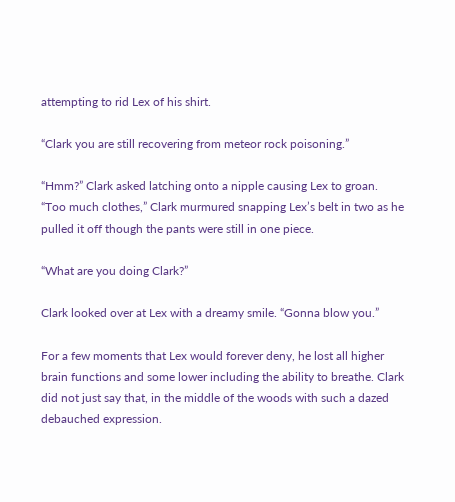attempting to rid Lex of his shirt.

“Clark you are still recovering from meteor rock poisoning.”

“Hmm?” Clark asked latching onto a nipple causing Lex to groan. “Too much clothes,” Clark murmured snapping Lex’s belt in two as he pulled it off though the pants were still in one piece.

“What are you doing Clark?”

Clark looked over at Lex with a dreamy smile. “Gonna blow you.”

For a few moments that Lex would forever deny, he lost all higher brain functions and some lower including the ability to breathe. Clark did not just say that, in the middle of the woods with such a dazed debauched expression.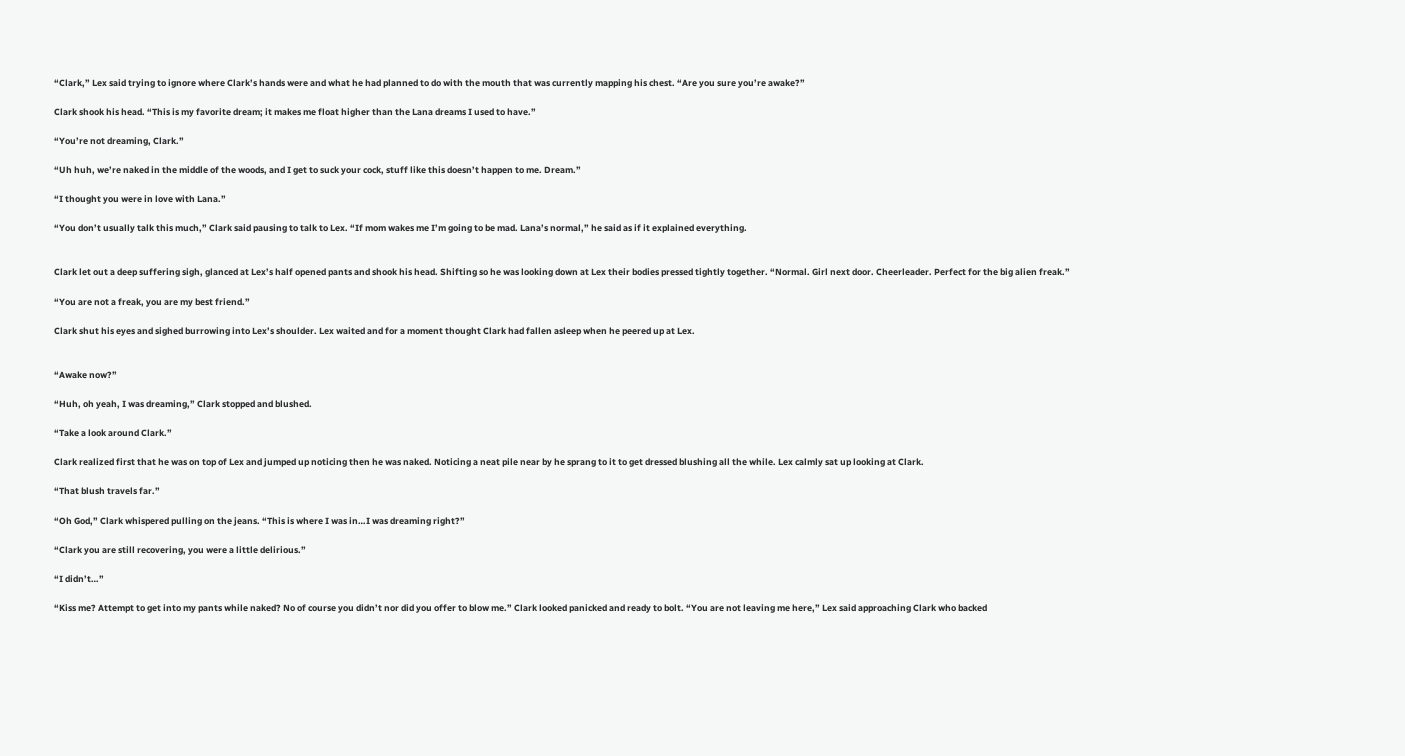“Clark,” Lex said trying to ignore where Clark’s hands were and what he had planned to do with the mouth that was currently mapping his chest. “Are you sure you’re awake?”

Clark shook his head. “This is my favorite dream; it makes me float higher than the Lana dreams I used to have.”

“You’re not dreaming, Clark.”

“Uh huh, we’re naked in the middle of the woods, and I get to suck your cock, stuff like this doesn’t happen to me. Dream.”

“I thought you were in love with Lana.”

“You don’t usually talk this much,” Clark said pausing to talk to Lex. “If mom wakes me I’m going to be mad. Lana’s normal,” he said as if it explained everything.


Clark let out a deep suffering sigh, glanced at Lex’s half opened pants and shook his head. Shifting so he was looking down at Lex their bodies pressed tightly together. “Normal. Girl next door. Cheerleader. Perfect for the big alien freak.”

“You are not a freak, you are my best friend.”

Clark shut his eyes and sighed burrowing into Lex’s shoulder. Lex waited and for a moment thought Clark had fallen asleep when he peered up at Lex.


“Awake now?”

“Huh, oh yeah, I was dreaming,” Clark stopped and blushed.

“Take a look around Clark.”

Clark realized first that he was on top of Lex and jumped up noticing then he was naked. Noticing a neat pile near by he sprang to it to get dressed blushing all the while. Lex calmly sat up looking at Clark.

“That blush travels far.”

“Oh God,” Clark whispered pulling on the jeans. “This is where I was in…I was dreaming right?”

“Clark you are still recovering, you were a little delirious.”

“I didn’t…”

“Kiss me? Attempt to get into my pants while naked? No of course you didn’t nor did you offer to blow me.” Clark looked panicked and ready to bolt. “You are not leaving me here,” Lex said approaching Clark who backed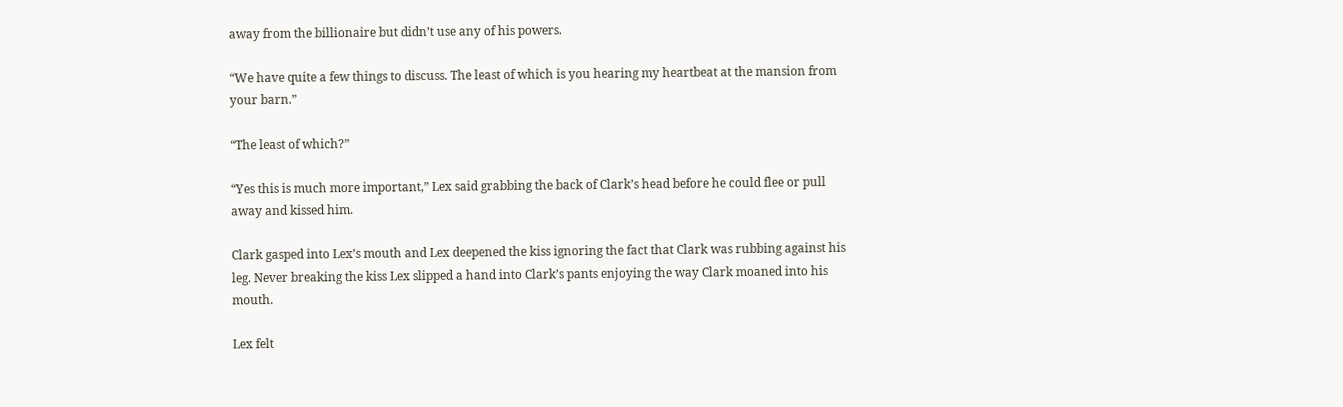away from the billionaire but didn’t use any of his powers.

“We have quite a few things to discuss. The least of which is you hearing my heartbeat at the mansion from your barn.”

“The least of which?”

“Yes this is much more important,” Lex said grabbing the back of Clark’s head before he could flee or pull away and kissed him.

Clark gasped into Lex’s mouth and Lex deepened the kiss ignoring the fact that Clark was rubbing against his leg. Never breaking the kiss Lex slipped a hand into Clark’s pants enjoying the way Clark moaned into his mouth.

Lex felt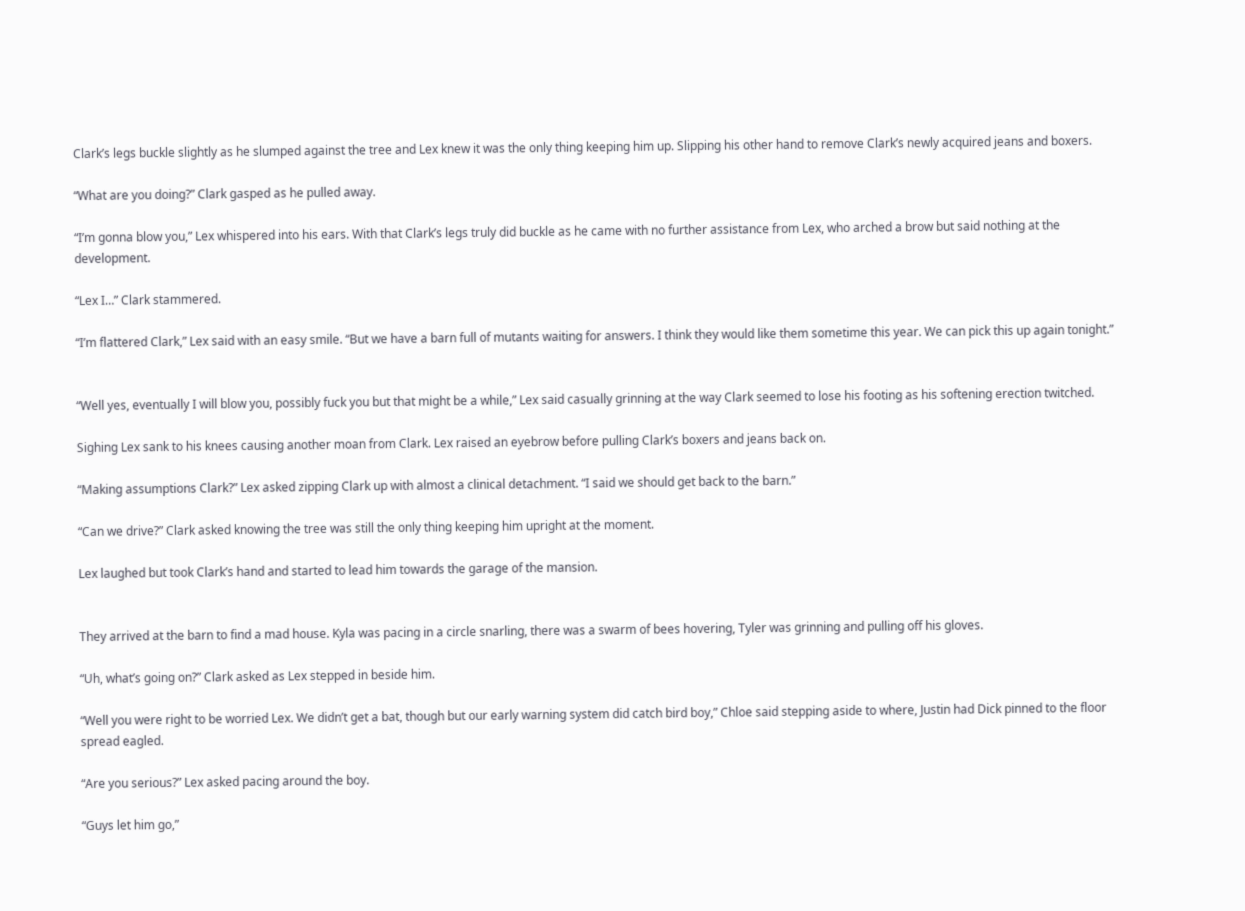Clark’s legs buckle slightly as he slumped against the tree and Lex knew it was the only thing keeping him up. Slipping his other hand to remove Clark’s newly acquired jeans and boxers.

“What are you doing?” Clark gasped as he pulled away.

“I’m gonna blow you,” Lex whispered into his ears. With that Clark’s legs truly did buckle as he came with no further assistance from Lex, who arched a brow but said nothing at the development.

“Lex I…” Clark stammered.

“I’m flattered Clark,” Lex said with an easy smile. “But we have a barn full of mutants waiting for answers. I think they would like them sometime this year. We can pick this up again tonight.”


“Well yes, eventually I will blow you, possibly fuck you but that might be a while,” Lex said casually grinning at the way Clark seemed to lose his footing as his softening erection twitched.

Sighing Lex sank to his knees causing another moan from Clark. Lex raised an eyebrow before pulling Clark’s boxers and jeans back on.

“Making assumptions Clark?” Lex asked zipping Clark up with almost a clinical detachment. “I said we should get back to the barn.”

“Can we drive?” Clark asked knowing the tree was still the only thing keeping him upright at the moment.

Lex laughed but took Clark’s hand and started to lead him towards the garage of the mansion.


They arrived at the barn to find a mad house. Kyla was pacing in a circle snarling, there was a swarm of bees hovering, Tyler was grinning and pulling off his gloves.

“Uh, what’s going on?” Clark asked as Lex stepped in beside him.

“Well you were right to be worried Lex. We didn’t get a bat, though but our early warning system did catch bird boy,” Chloe said stepping aside to where, Justin had Dick pinned to the floor spread eagled.

“Are you serious?” Lex asked pacing around the boy.

“Guys let him go,”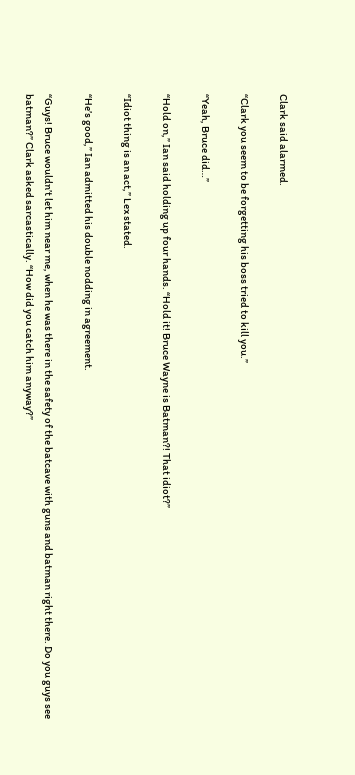Clark said alarmed.

“Clark you seem to be forgetting his boss tried to kill you.”

“Yeah, Bruce did…”

“Hold on,” Ian said holding up four hands. “Hold it! Bruce Wayne is Batman?! That idiot?”

“Idiot thing is an act,” Lex stated.

“He’s good,” Ian admitted his double nodding in agreement.

“Guys! Bruce wouldn’t let him near me, when he was there in the safety of the batcave with guns and batman right there. Do you guys see batman?” Clark asked sarcastically. “How did you catch him anyway?”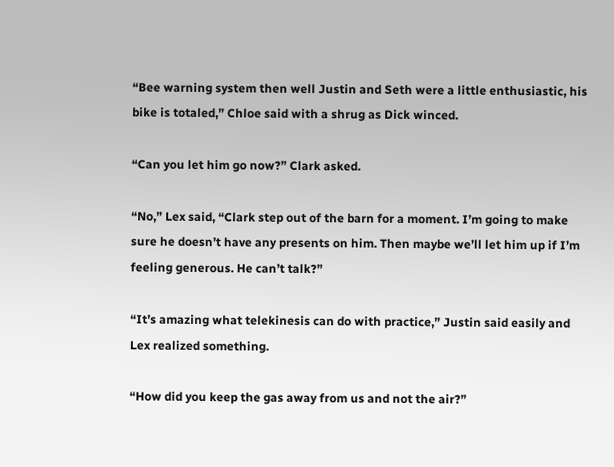“Bee warning system then well Justin and Seth were a little enthusiastic, his bike is totaled,” Chloe said with a shrug as Dick winced.

“Can you let him go now?” Clark asked.

“No,” Lex said, “Clark step out of the barn for a moment. I’m going to make sure he doesn’t have any presents on him. Then maybe we’ll let him up if I’m feeling generous. He can’t talk?”

“It’s amazing what telekinesis can do with practice,” Justin said easily and Lex realized something.

“How did you keep the gas away from us and not the air?”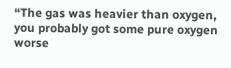“The gas was heavier than oxygen, you probably got some pure oxygen worse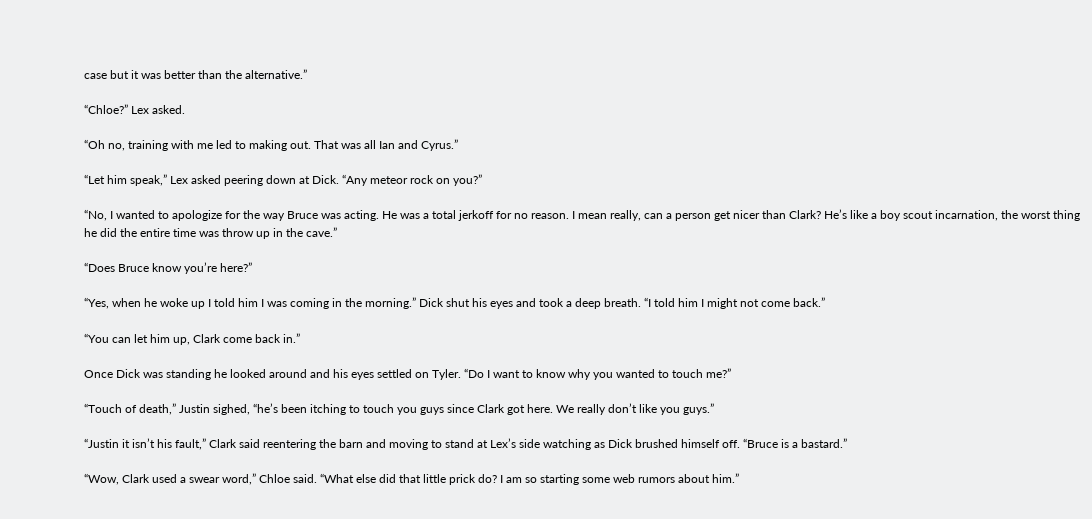case but it was better than the alternative.”

“Chloe?” Lex asked.

“Oh no, training with me led to making out. That was all Ian and Cyrus.”

“Let him speak,” Lex asked peering down at Dick. “Any meteor rock on you?”

“No, I wanted to apologize for the way Bruce was acting. He was a total jerkoff for no reason. I mean really, can a person get nicer than Clark? He’s like a boy scout incarnation, the worst thing he did the entire time was throw up in the cave.”

“Does Bruce know you’re here?”

“Yes, when he woke up I told him I was coming in the morning.” Dick shut his eyes and took a deep breath. “I told him I might not come back.”

“You can let him up, Clark come back in.”

Once Dick was standing he looked around and his eyes settled on Tyler. “Do I want to know why you wanted to touch me?”

“Touch of death,” Justin sighed, “he’s been itching to touch you guys since Clark got here. We really don’t like you guys.”

“Justin it isn’t his fault,” Clark said reentering the barn and moving to stand at Lex’s side watching as Dick brushed himself off. “Bruce is a bastard.”

“Wow, Clark used a swear word,” Chloe said. “What else did that little prick do? I am so starting some web rumors about him.”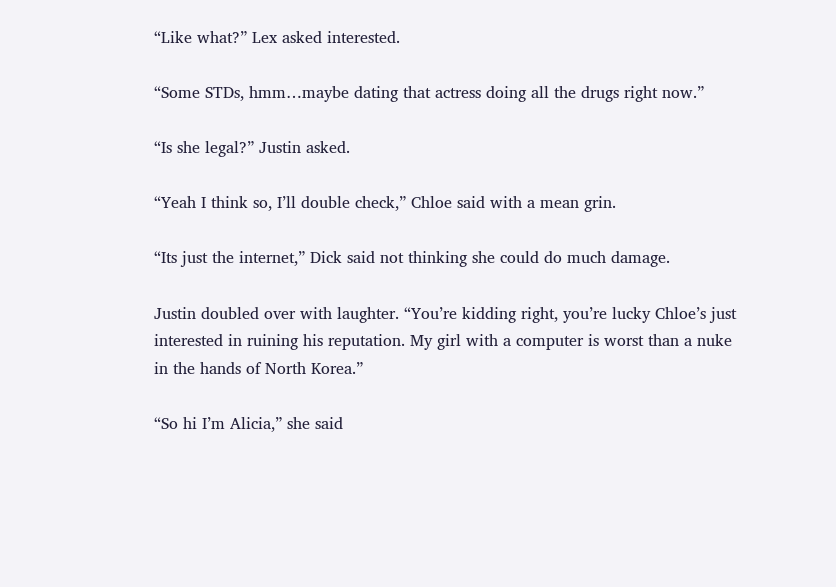“Like what?” Lex asked interested.

“Some STDs, hmm…maybe dating that actress doing all the drugs right now.”

“Is she legal?” Justin asked.

“Yeah I think so, I’ll double check,” Chloe said with a mean grin.

“Its just the internet,” Dick said not thinking she could do much damage.

Justin doubled over with laughter. “You’re kidding right, you’re lucky Chloe’s just interested in ruining his reputation. My girl with a computer is worst than a nuke in the hands of North Korea.”

“So hi I’m Alicia,” she said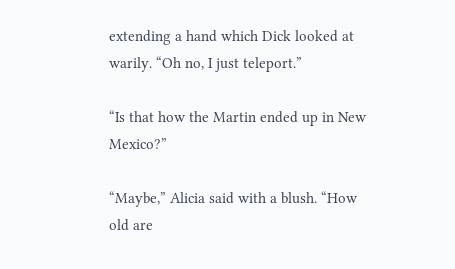extending a hand which Dick looked at warily. “Oh no, I just teleport.”

“Is that how the Martin ended up in New Mexico?”

“Maybe,” Alicia said with a blush. “How old are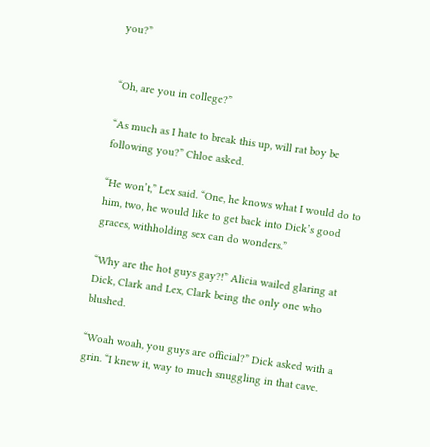you?”


“Oh, are you in college?”

“As much as I hate to break this up, will rat boy be following you?” Chloe asked.

“He won’t,” Lex said. “One, he knows what I would do to him, two, he would like to get back into Dick’s good graces, withholding sex can do wonders.”

“Why are the hot guys gay?!” Alicia wailed glaring at Dick, Clark and Lex, Clark being the only one who blushed.

“Woah woah, you guys are official?” Dick asked with a grin. “I knew it, way to much snuggling in that cave.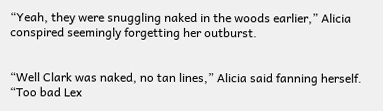“Yeah, they were snuggling naked in the woods earlier,” Alicia conspired seemingly forgetting her outburst.


“Well Clark was naked, no tan lines,” Alicia said fanning herself. “Too bad Lex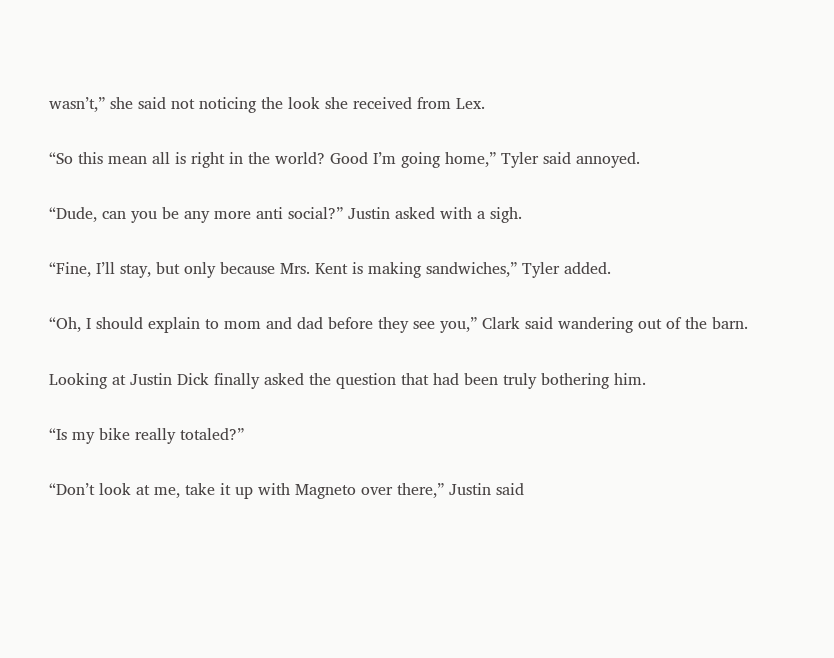wasn’t,” she said not noticing the look she received from Lex.

“So this mean all is right in the world? Good I’m going home,” Tyler said annoyed.

“Dude, can you be any more anti social?” Justin asked with a sigh.

“Fine, I’ll stay, but only because Mrs. Kent is making sandwiches,” Tyler added.

“Oh, I should explain to mom and dad before they see you,” Clark said wandering out of the barn.

Looking at Justin Dick finally asked the question that had been truly bothering him.

“Is my bike really totaled?”

“Don’t look at me, take it up with Magneto over there,” Justin said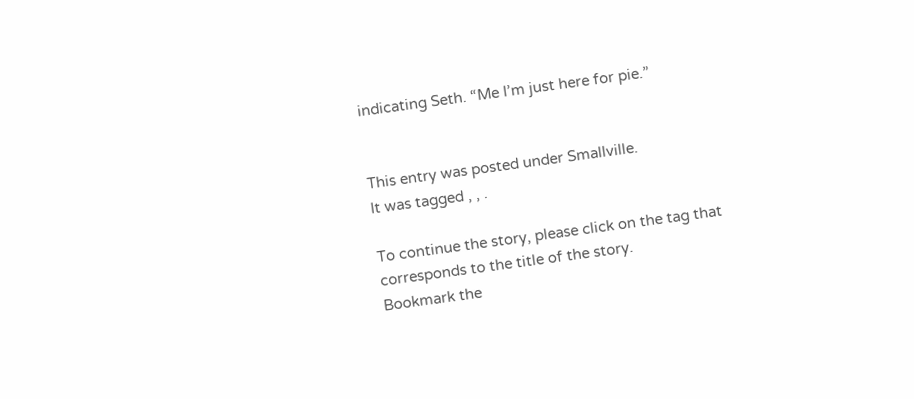indicating Seth. “Me I’m just here for pie.”


This entry was posted under Smallville.
It was tagged , , .

To continue the story, please click on the tag that corresponds to the title of the story.
Bookmark the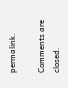permalink.

Comments are closed.